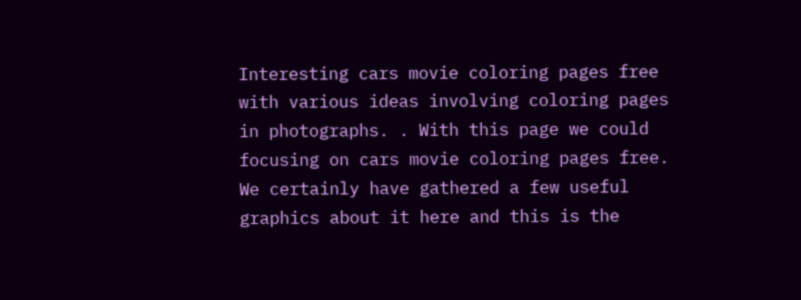Interesting cars movie coloring pages free with various ideas involving coloring pages in photographs. . With this page we could focusing on cars movie coloring pages free. We certainly have gathered a few useful graphics about it here and this is the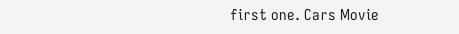first one. Cars Movie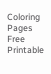Coloring Pages Free Printable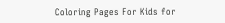Coloring Pages For Kids for